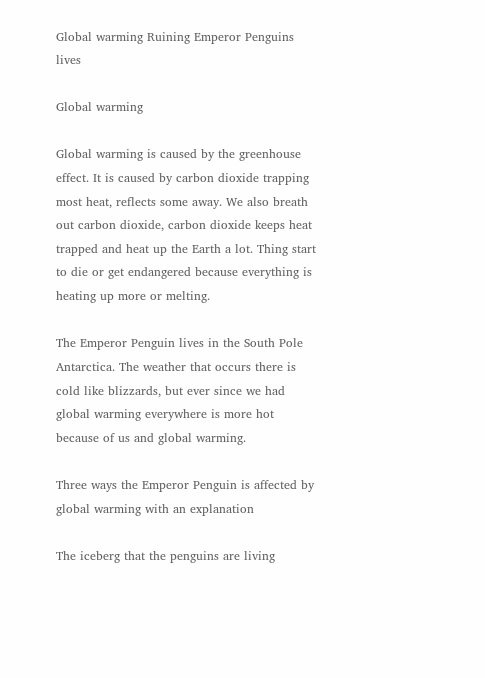Global warming Ruining Emperor Penguins lives

Global warming

Global warming is caused by the greenhouse effect. It is caused by carbon dioxide trapping most heat, reflects some away. We also breath out carbon dioxide, carbon dioxide keeps heat trapped and heat up the Earth a lot. Thing start to die or get endangered because everything is heating up more or melting.

The Emperor Penguin lives in the South Pole Antarctica. The weather that occurs there is cold like blizzards, but ever since we had global warming everywhere is more hot because of us and global warming.

Three ways the Emperor Penguin is affected by global warming with an explanation

The iceberg that the penguins are living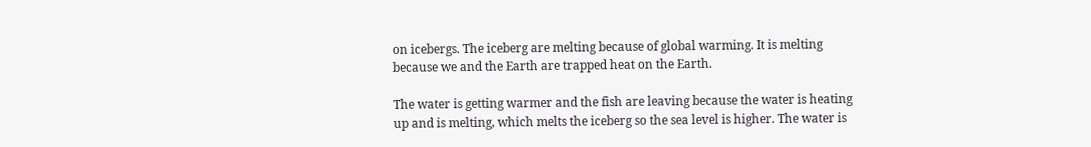on icebergs. The iceberg are melting because of global warming. It is melting because we and the Earth are trapped heat on the Earth.

The water is getting warmer and the fish are leaving because the water is heating up and is melting, which melts the iceberg so the sea level is higher. The water is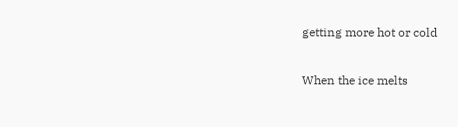getting more hot or cold

When the ice melts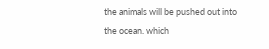the animals will be pushed out into the ocean. which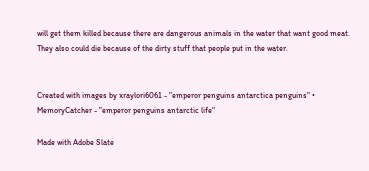will get them killed because there are dangerous animals in the water that want good meat. They also could die because of the dirty stuff that people put in the water.


Created with images by xraylori6061 - "emperor penguins antarctica penguins" • MemoryCatcher - "emperor penguins antarctic life"

Made with Adobe Slate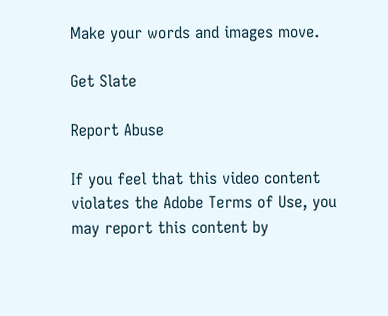Make your words and images move.

Get Slate

Report Abuse

If you feel that this video content violates the Adobe Terms of Use, you may report this content by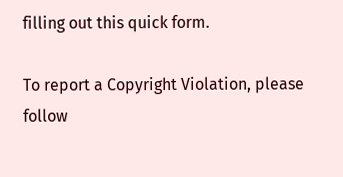filling out this quick form.

To report a Copyright Violation, please follow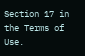Section 17 in the Terms of Use.